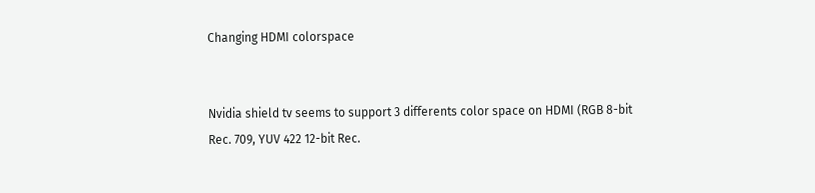Changing HDMI colorspace


Nvidia shield tv seems to support 3 differents color space on HDMI (RGB 8-bit Rec. 709, YUV 422 12-bit Rec.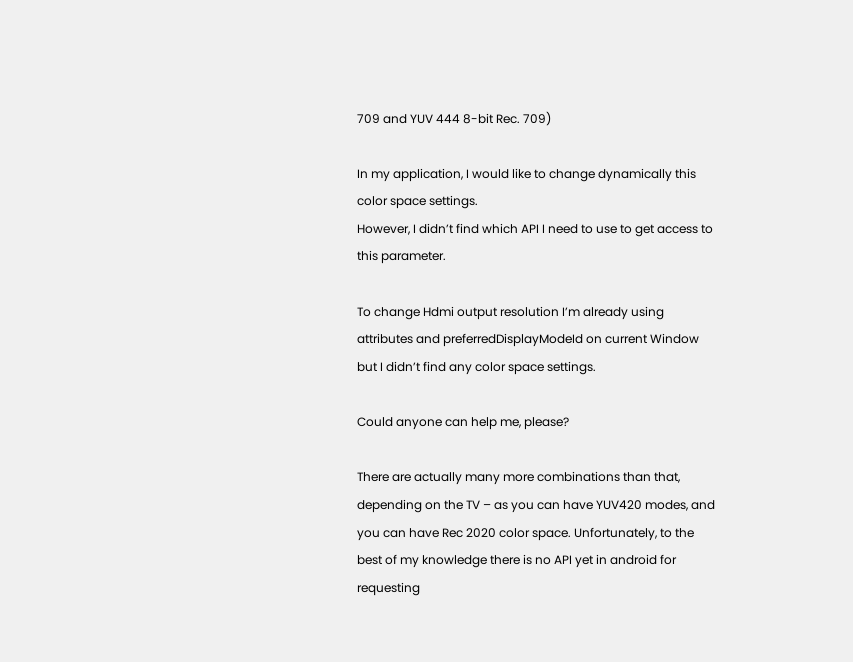709 and YUV 444 8-bit Rec. 709)

In my application, I would like to change dynamically this color space settings.
However, I didn’t find which API I need to use to get access to this parameter.

To change Hdmi output resolution I’m already using attributes and preferredDisplayModeId on current Window but I didn’t find any color space settings.

Could anyone can help me, please?

There are actually many more combinations than that, depending on the TV – as you can have YUV420 modes, and you can have Rec 2020 color space. Unfortunately, to the best of my knowledge there is no API yet in android for requesting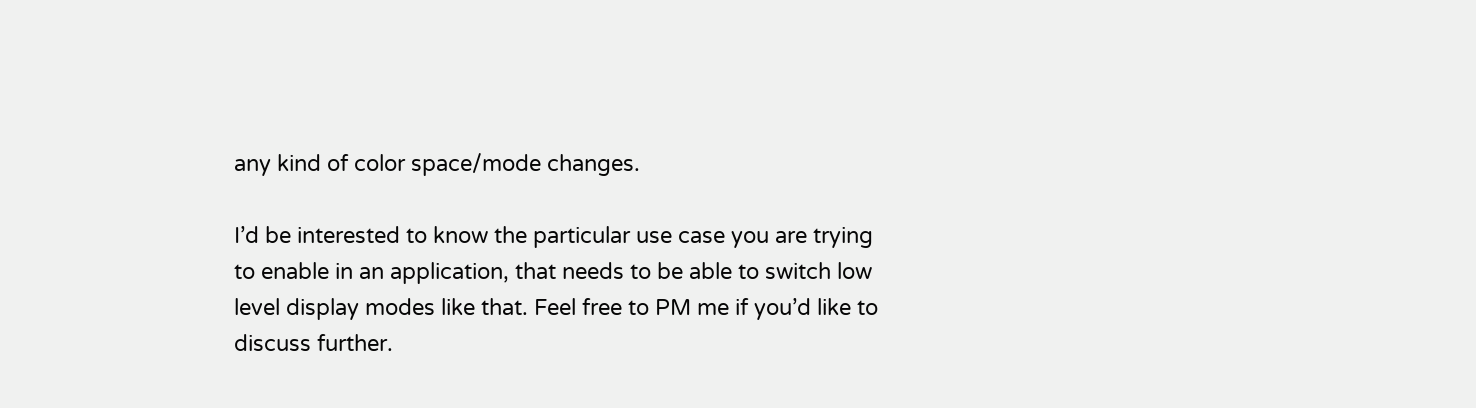any kind of color space/mode changes.

I’d be interested to know the particular use case you are trying to enable in an application, that needs to be able to switch low level display modes like that. Feel free to PM me if you’d like to discuss further.